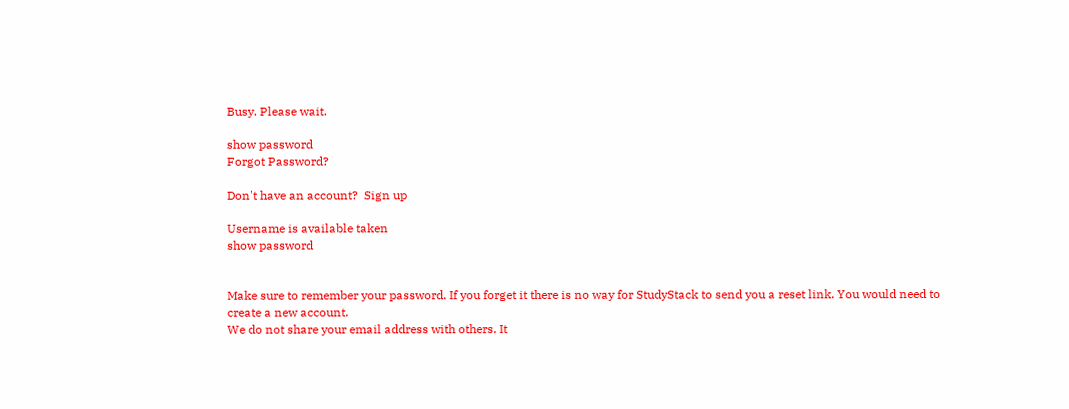Busy. Please wait.

show password
Forgot Password?

Don't have an account?  Sign up

Username is available taken
show password


Make sure to remember your password. If you forget it there is no way for StudyStack to send you a reset link. You would need to create a new account.
We do not share your email address with others. It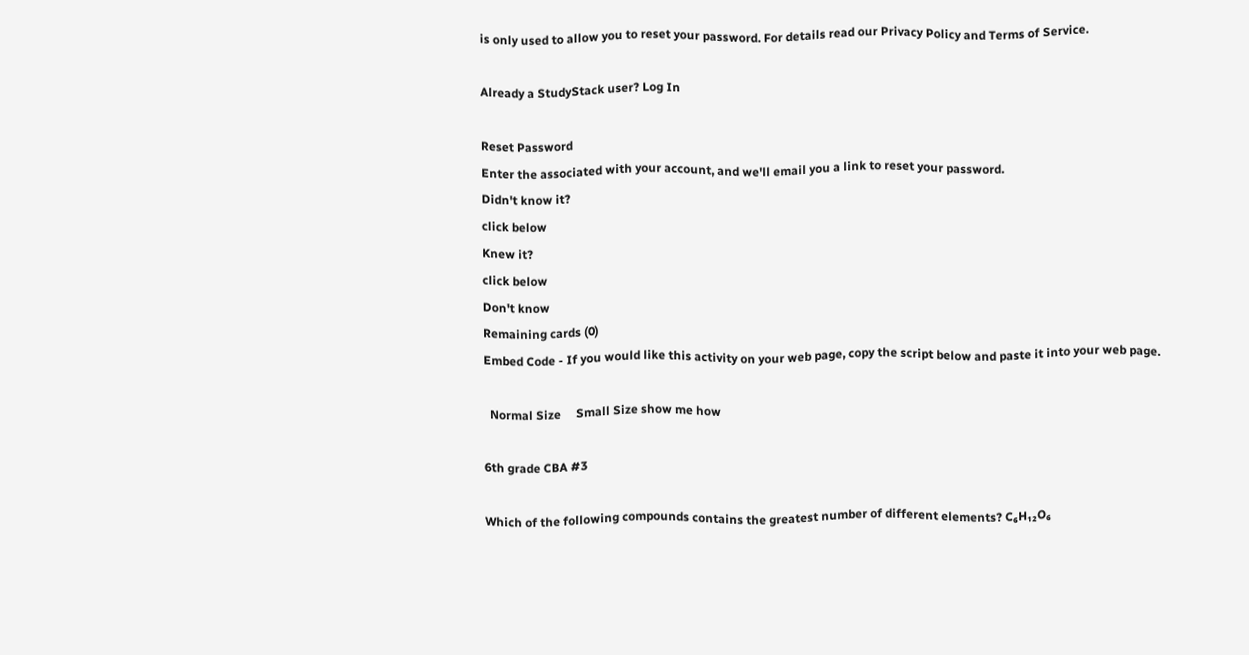is only used to allow you to reset your password. For details read our Privacy Policy and Terms of Service.

Already a StudyStack user? Log In

Reset Password
Enter the associated with your account, and we'll email you a link to reset your password.
Didn't know it?
click below
Knew it?
click below
Don't know
Remaining cards (0)
Embed Code - If you would like this activity on your web page, copy the script below and paste it into your web page.

  Normal Size     Small Size show me how

6th grade CBA #3

Which of the following compounds contains the greatest number of different elements? C₆H₁₂O₆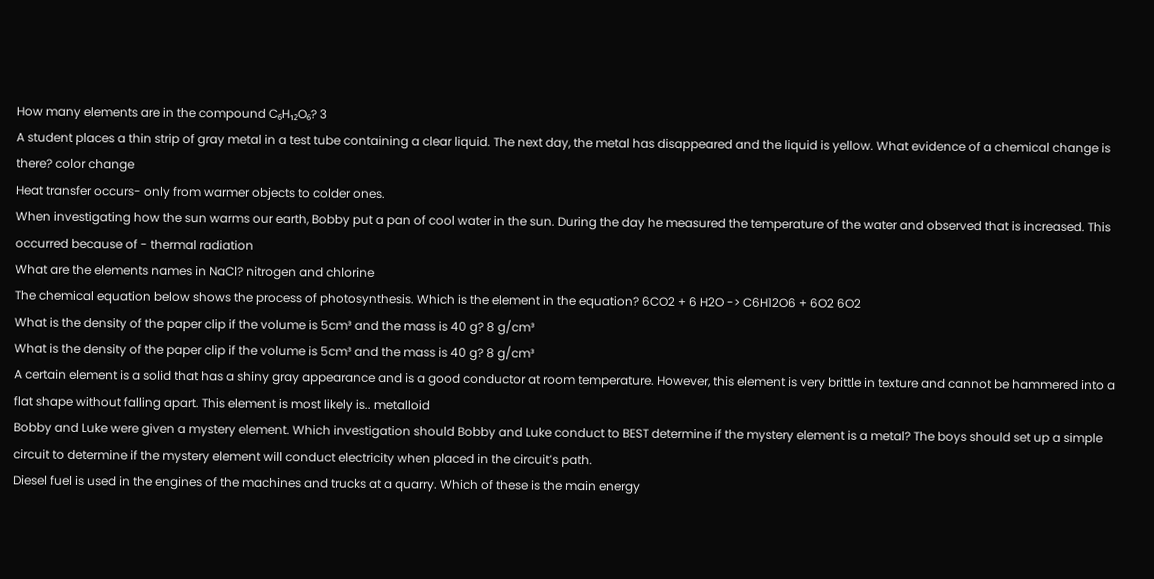How many elements are in the compound C₆H₁₂O₆? 3
A student places a thin strip of gray metal in a test tube containing a clear liquid. The next day, the metal has disappeared and the liquid is yellow. What evidence of a chemical change is there? color change
Heat transfer occurs- only from warmer objects to colder ones.
When investigating how the sun warms our earth, Bobby put a pan of cool water in the sun. During the day he measured the temperature of the water and observed that is increased. This occurred because of - thermal radiation
What are the elements names in NaCl? nitrogen and chlorine
The chemical equation below shows the process of photosynthesis. Which is the element in the equation? 6CO2 + 6 H2O -> C6H12O6 + 6O2 6O2
What is the density of the paper clip if the volume is 5cm³ and the mass is 40 g? 8 g/cm³
What is the density of the paper clip if the volume is 5cm³ and the mass is 40 g? 8 g/cm³
A certain element is a solid that has a shiny gray appearance and is a good conductor at room temperature. However, this element is very brittle in texture and cannot be hammered into a flat shape without falling apart. This element is most likely is.. metalloid
Bobby and Luke were given a mystery element. Which investigation should Bobby and Luke conduct to BEST determine if the mystery element is a metal? The boys should set up a simple circuit to determine if the mystery element will conduct electricity when placed in the circuit’s path.
Diesel fuel is used in the engines of the machines and trucks at a quarry. Which of these is the main energy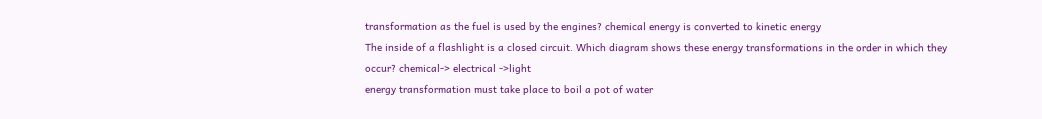transformation as the fuel is used by the engines? chemical energy is converted to kinetic energy
The inside of a flashlight is a closed circuit. Which diagram shows these energy transformations in the order in which they occur? chemical-> electrical ->light
energy transformation must take place to boil a pot of water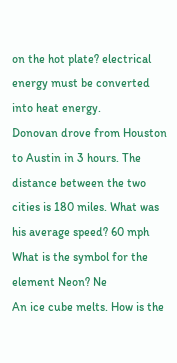on the hot plate? electrical energy must be converted into heat energy.
Donovan drove from Houston to Austin in 3 hours. The distance between the two cities is 180 miles. What was his average speed? 60 mph
What is the symbol for the element Neon? Ne
An ice cube melts. How is the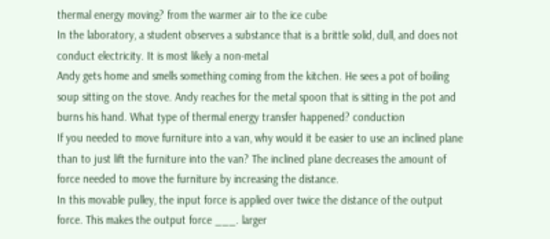thermal energy moving? from the warmer air to the ice cube
In the laboratory, a student observes a substance that is a brittle solid, dull, and does not conduct electricity. It is most likely a non-metal
Andy gets home and smells something coming from the kitchen. He sees a pot of boiling soup sitting on the stove. Andy reaches for the metal spoon that is sitting in the pot and burns his hand. What type of thermal energy transfer happened? conduction
If you needed to move furniture into a van, why would it be easier to use an inclined plane than to just lift the furniture into the van? The inclined plane decreases the amount of force needed to move the furniture by increasing the distance.
In this movable pulley, the input force is applied over twice the distance of the output force. This makes the output force ___. larger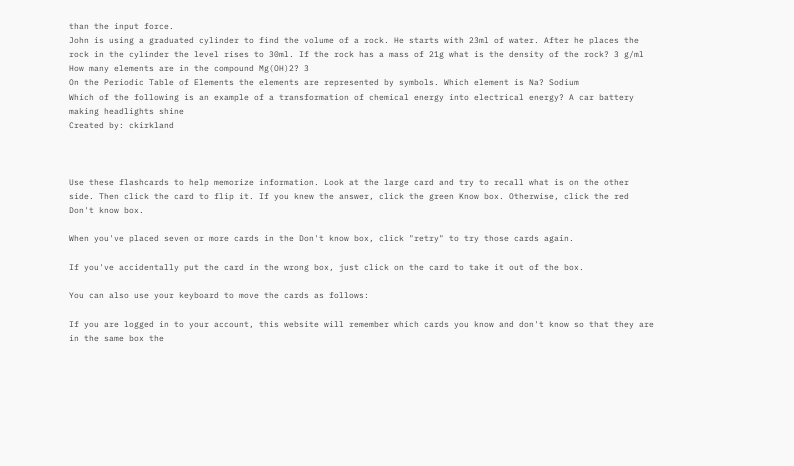than the input force.
John is using a graduated cylinder to find the volume of a rock. He starts with 23ml of water. After he places the rock in the cylinder the level rises to 30ml. If the rock has a mass of 21g what is the density of the rock? 3 g/ml
How many elements are in the compound Mg(OH)2? 3
On the Periodic Table of Elements the elements are represented by symbols. Which element is Na? Sodium
Which of the following is an example of a transformation of chemical energy into electrical energy? A car battery making headlights shine
Created by: ckirkland



Use these flashcards to help memorize information. Look at the large card and try to recall what is on the other side. Then click the card to flip it. If you knew the answer, click the green Know box. Otherwise, click the red Don't know box.

When you've placed seven or more cards in the Don't know box, click "retry" to try those cards again.

If you've accidentally put the card in the wrong box, just click on the card to take it out of the box.

You can also use your keyboard to move the cards as follows:

If you are logged in to your account, this website will remember which cards you know and don't know so that they are in the same box the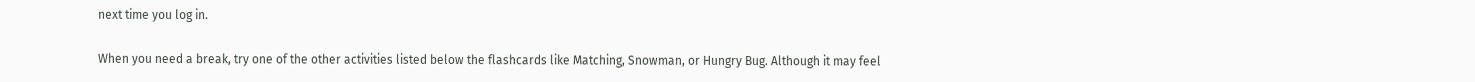next time you log in.

When you need a break, try one of the other activities listed below the flashcards like Matching, Snowman, or Hungry Bug. Although it may feel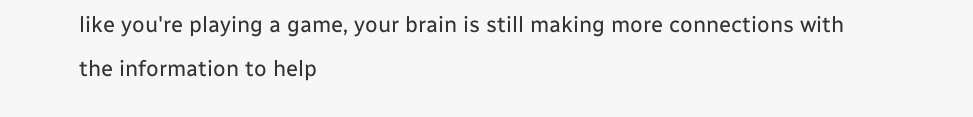like you're playing a game, your brain is still making more connections with the information to help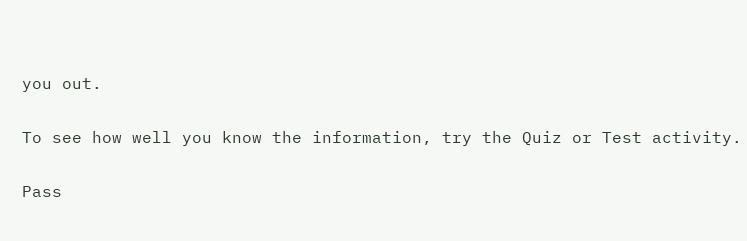you out.

To see how well you know the information, try the Quiz or Test activity.

Pass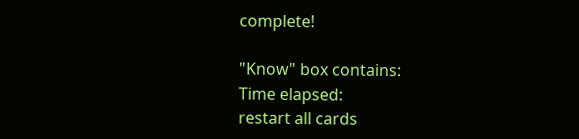complete!

"Know" box contains:
Time elapsed:
restart all cards